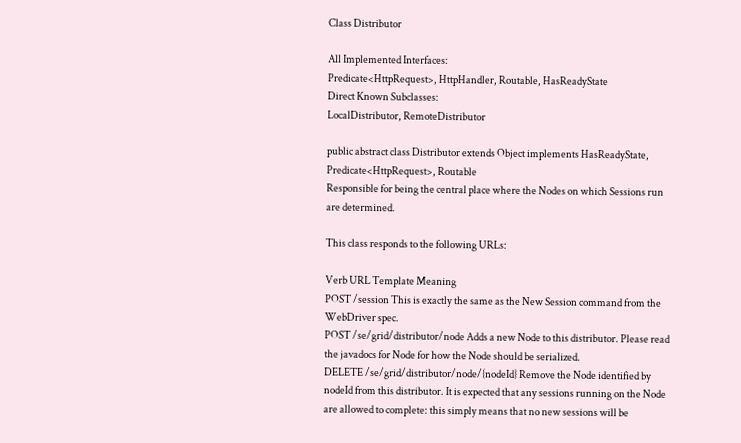Class Distributor

All Implemented Interfaces:
Predicate<HttpRequest>, HttpHandler, Routable, HasReadyState
Direct Known Subclasses:
LocalDistributor, RemoteDistributor

public abstract class Distributor extends Object implements HasReadyState, Predicate<HttpRequest>, Routable
Responsible for being the central place where the Nodes on which Sessions run are determined.

This class responds to the following URLs:

Verb URL Template Meaning
POST /session This is exactly the same as the New Session command from the WebDriver spec.
POST /se/grid/distributor/node Adds a new Node to this distributor. Please read the javadocs for Node for how the Node should be serialized.
DELETE /se/grid/distributor/node/{nodeId} Remove the Node identified by nodeId from this distributor. It is expected that any sessions running on the Node are allowed to complete: this simply means that no new sessions will be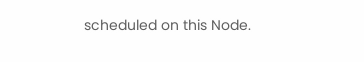scheduled on this Node.